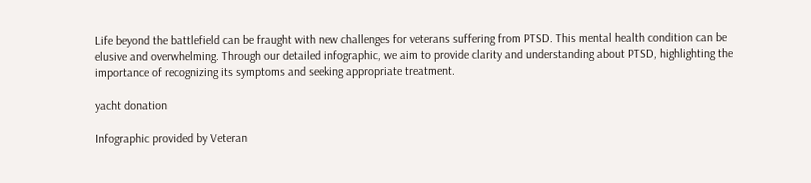Life beyond the battlefield can be fraught with new challenges for veterans suffering from PTSD. This mental health condition can be elusive and overwhelming. Through our detailed infographic, we aim to provide clarity and understanding about PTSD, highlighting the importance of recognizing its symptoms and seeking appropriate treatment.

yacht donation

Infographic provided by Veteran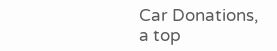Car Donations, a top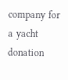company for a yacht donation